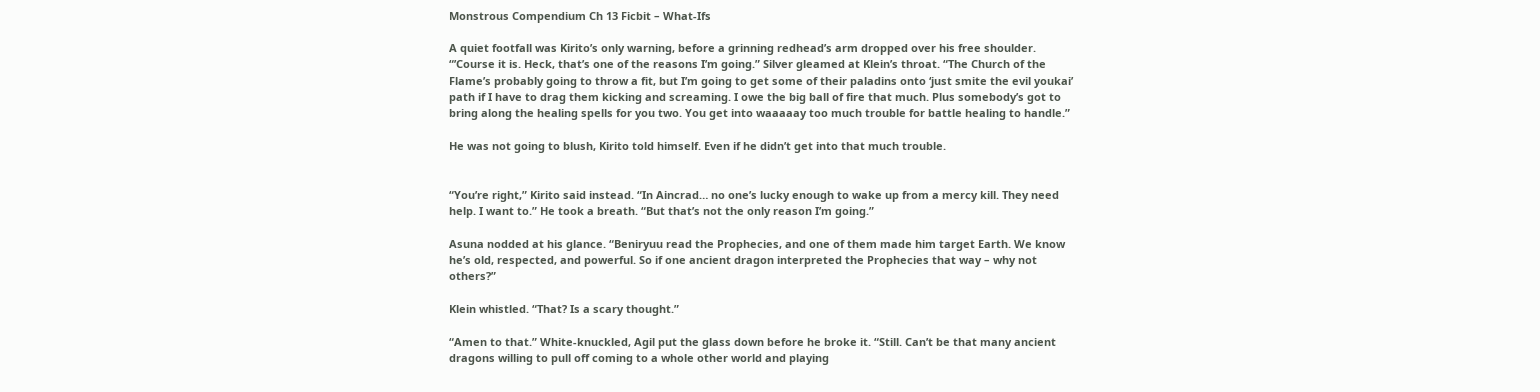Monstrous Compendium Ch 13 Ficbit – What-Ifs

A quiet footfall was Kirito’s only warning, before a grinning redhead’s arm dropped over his free shoulder. “’Course it is. Heck, that’s one of the reasons I’m going.” Silver gleamed at Klein’s throat. “The Church of the Flame’s probably going to throw a fit, but I’m going to get some of their paladins onto ‘just smite the evil youkai’ path if I have to drag them kicking and screaming. I owe the big ball of fire that much. Plus somebody’s got to bring along the healing spells for you two. You get into waaaaay too much trouble for battle healing to handle.”

He was not going to blush, Kirito told himself. Even if he didn’t get into that much trouble.


“You’re right,” Kirito said instead. “In Aincrad… no one’s lucky enough to wake up from a mercy kill. They need help. I want to.” He took a breath. “But that’s not the only reason I’m going.”

Asuna nodded at his glance. “Beniryuu read the Prophecies, and one of them made him target Earth. We know he’s old, respected, and powerful. So if one ancient dragon interpreted the Prophecies that way – why not others?”

Klein whistled. “That? Is a scary thought.”

“Amen to that.” White-knuckled, Agil put the glass down before he broke it. “Still. Can’t be that many ancient dragons willing to pull off coming to a whole other world and playing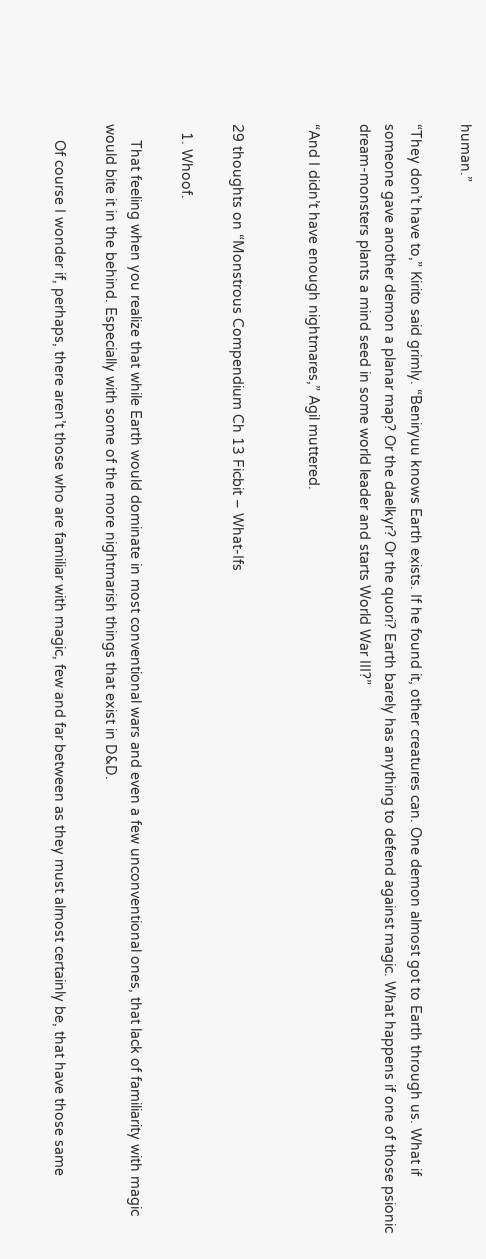human.”

“They don’t have to,” Kirito said grimly. “Beniryuu knows Earth exists. If he found it, other creatures can. One demon almost got to Earth through us. What if someone gave another demon a planar map? Or the daelkyr? Or the quori? Earth barely has anything to defend against magic. What happens if one of those psionic dream-monsters plants a mind seed in some world leader and starts World War III?”

“And I didn’t have enough nightmares,” Agil muttered.


29 thoughts on “Monstrous Compendium Ch 13 Ficbit – What-Ifs

  1. Whoof.

    That feeling when you realize that while Earth would dominate in most conventional wars and even a few unconventional ones, that lack of familiarity with magic would bite it in the behind. Especially with some of the more nightmarish things that exist in D&D.

    Of course I wonder if, perhaps, there aren’t those who are familiar with magic, few and far between as they must almost certainly be, that have those same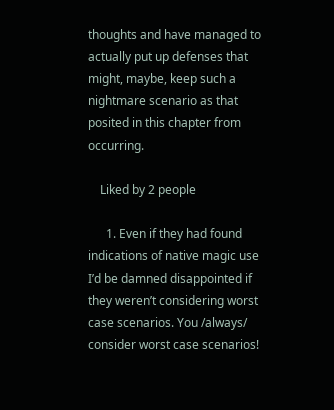thoughts and have managed to actually put up defenses that might, maybe, keep such a nightmare scenario as that posited in this chapter from occurring.

    Liked by 2 people

      1. Even if they had found indications of native magic use I’d be damned disappointed if they weren’t considering worst case scenarios. You /always/ consider worst case scenarios!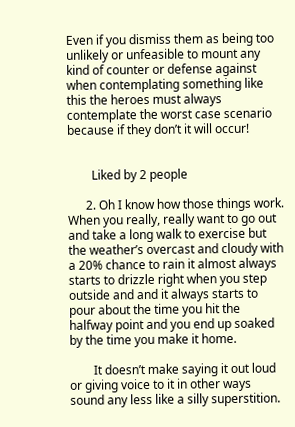Even if you dismiss them as being too unlikely or unfeasible to mount any kind of counter or defense against when contemplating something like this the heroes must always contemplate the worst case scenario because if they don’t it will occur!


        Liked by 2 people

      2. Oh I know how those things work. When you really, really want to go out and take a long walk to exercise but the weather’s overcast and cloudy with a 20% chance to rain it almost always starts to drizzle right when you step outside and and it always starts to pour about the time you hit the halfway point and you end up soaked by the time you make it home.

        It doesn’t make saying it out loud or giving voice to it in other ways sound any less like a silly superstition.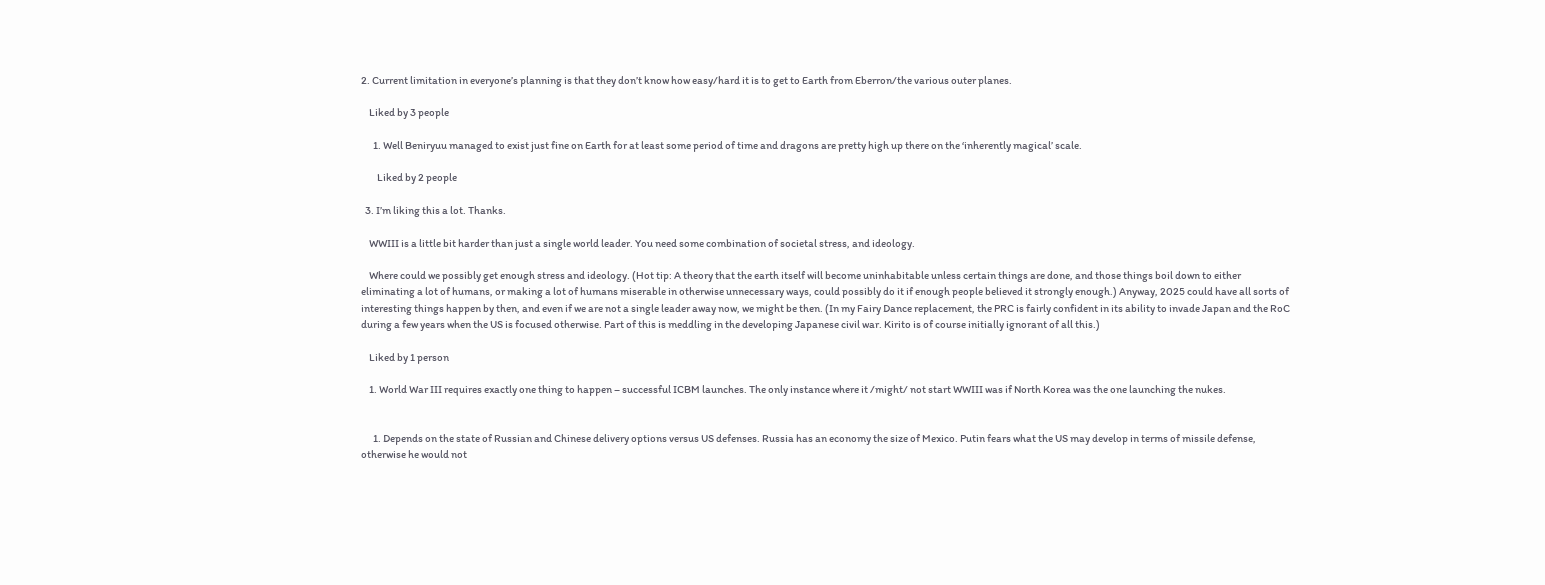2. Current limitation in everyone’s planning is that they don’t know how easy/hard it is to get to Earth from Eberron/the various outer planes.

    Liked by 3 people

      1. Well Beniryuu managed to exist just fine on Earth for at least some period of time and dragons are pretty high up there on the ‘inherently magical’ scale.

        Liked by 2 people

  3. I’m liking this a lot. Thanks.

    WWIII is a little bit harder than just a single world leader. You need some combination of societal stress, and ideology.

    Where could we possibly get enough stress and ideology. (Hot tip: A theory that the earth itself will become uninhabitable unless certain things are done, and those things boil down to either eliminating a lot of humans, or making a lot of humans miserable in otherwise unnecessary ways, could possibly do it if enough people believed it strongly enough.) Anyway, 2025 could have all sorts of interesting things happen by then, and even if we are not a single leader away now, we might be then. (In my Fairy Dance replacement, the PRC is fairly confident in its ability to invade Japan and the RoC during a few years when the US is focused otherwise. Part of this is meddling in the developing Japanese civil war. Kirito is of course initially ignorant of all this.)

    Liked by 1 person

    1. World War III requires exactly one thing to happen – successful ICBM launches. The only instance where it /might/ not start WWIII was if North Korea was the one launching the nukes.


      1. Depends on the state of Russian and Chinese delivery options versus US defenses. Russia has an economy the size of Mexico. Putin fears what the US may develop in terms of missile defense, otherwise he would not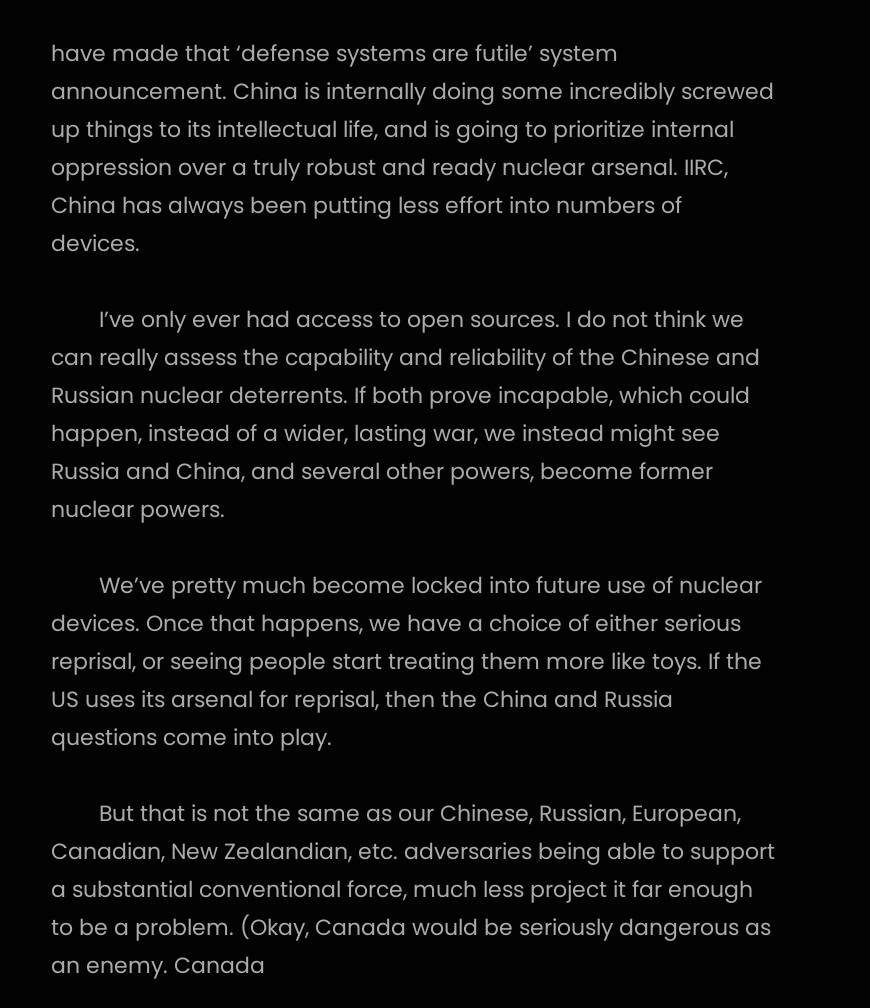have made that ‘defense systems are futile’ system announcement. China is internally doing some incredibly screwed up things to its intellectual life, and is going to prioritize internal oppression over a truly robust and ready nuclear arsenal. IIRC, China has always been putting less effort into numbers of devices.

        I’ve only ever had access to open sources. I do not think we can really assess the capability and reliability of the Chinese and Russian nuclear deterrents. If both prove incapable, which could happen, instead of a wider, lasting war, we instead might see Russia and China, and several other powers, become former nuclear powers.

        We’ve pretty much become locked into future use of nuclear devices. Once that happens, we have a choice of either serious reprisal, or seeing people start treating them more like toys. If the US uses its arsenal for reprisal, then the China and Russia questions come into play.

        But that is not the same as our Chinese, Russian, European, Canadian, New Zealandian, etc. adversaries being able to support a substantial conventional force, much less project it far enough to be a problem. (Okay, Canada would be seriously dangerous as an enemy. Canada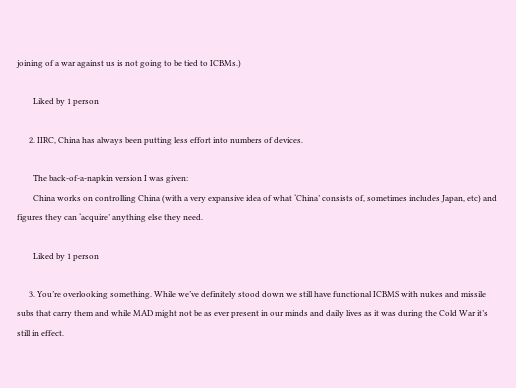joining of a war against us is not going to be tied to ICBMs.)

        Liked by 1 person

      2. IIRC, China has always been putting less effort into numbers of devices.

        The back-of-a-napkin version I was given:
        China works on controlling China (with a very expansive idea of what ‘China’ consists of, sometimes includes Japan, etc) and figures they can ‘acquire’ anything else they need.

        Liked by 1 person

      3. You’re overlooking something. While we’ve definitely stood down we still have functional ICBMS with nukes and missile subs that carry them and while MAD might not be as ever present in our minds and daily lives as it was during the Cold War it’s still in effect.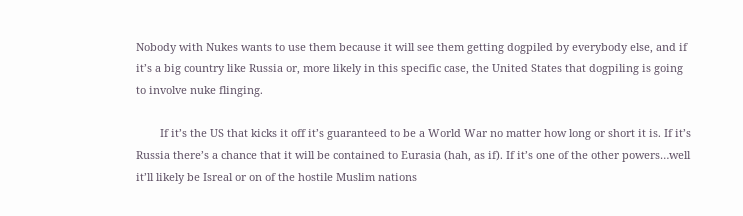Nobody with Nukes wants to use them because it will see them getting dogpiled by everybody else, and if it’s a big country like Russia or, more likely in this specific case, the United States that dogpiling is going to involve nuke flinging.

        If it’s the US that kicks it off it’s guaranteed to be a World War no matter how long or short it is. If it’s Russia there’s a chance that it will be contained to Eurasia (hah, as if). If it’s one of the other powers…well it’ll likely be Isreal or on of the hostile Muslim nations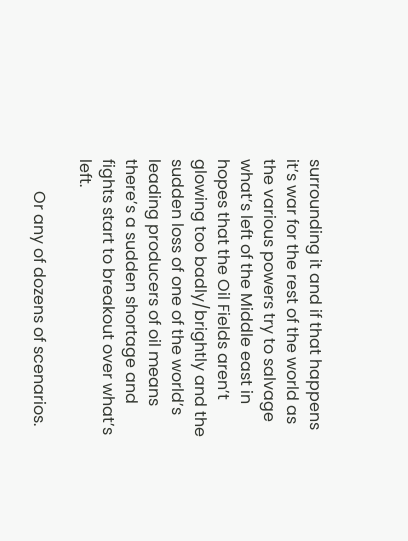surrounding it and if that happens it’s war for the rest of the world as the various powers try to salvage what’s left of the Middle east in hopes that the Oil Fields aren’t glowing too badly/brightly and the sudden loss of one of the world’s leading producers of oil means there’s a sudden shortage and fights start to breakout over what’s left.

        Or any of dozens of scenarios.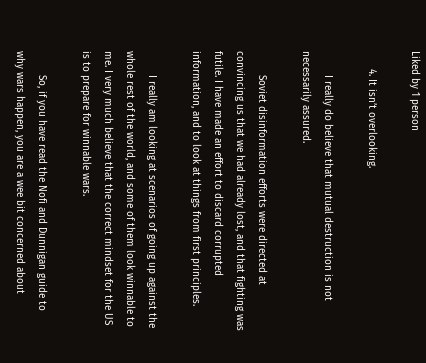Liked by 1 person

      4. It isn’t overlooking.

        I really do believe that mutual destruction is not necessarily assured.

        Soviet disinformation efforts were directed at convincing us that we had already lost, and that fighting was futile. I have made an effort to discard corrupted information, and to look at things from first principles.

        I really am looking at scenarios of going up against the whole rest of the world, and some of them look winnable to me. I very much believe that the correct mindset for the US is to prepare for winnable wars.

        So, if you have read the Nofi and Dunnigan guide to why wars happen, you are a wee bit concerned about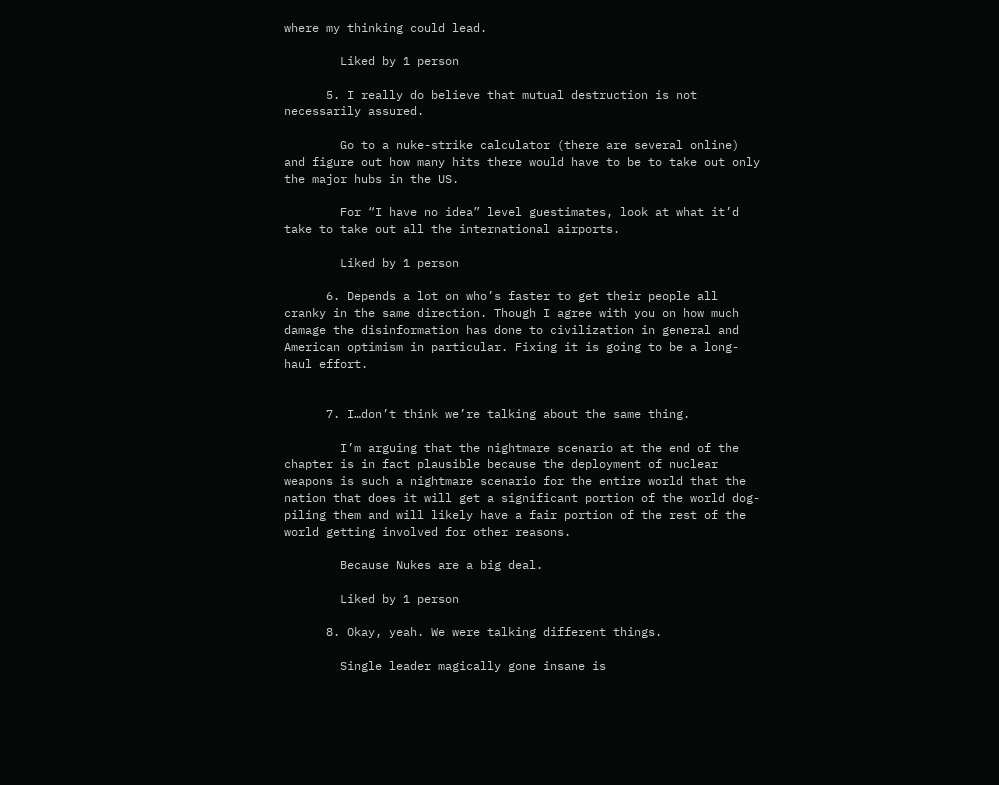where my thinking could lead.

        Liked by 1 person

      5. I really do believe that mutual destruction is not necessarily assured.

        Go to a nuke-strike calculator (there are several online) and figure out how many hits there would have to be to take out only the major hubs in the US.

        For “I have no idea” level guestimates, look at what it’d take to take out all the international airports.

        Liked by 1 person

      6. Depends a lot on who’s faster to get their people all cranky in the same direction. Though I agree with you on how much damage the disinformation has done to civilization in general and American optimism in particular. Fixing it is going to be a long-haul effort.


      7. I…don’t think we’re talking about the same thing.

        I’m arguing that the nightmare scenario at the end of the chapter is in fact plausible because the deployment of nuclear weapons is such a nightmare scenario for the entire world that the nation that does it will get a significant portion of the world dog-piling them and will likely have a fair portion of the rest of the world getting involved for other reasons.

        Because Nukes are a big deal.

        Liked by 1 person

      8. Okay, yeah. We were talking different things.

        Single leader magically gone insane is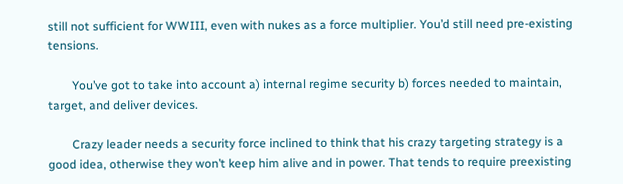still not sufficient for WWIII, even with nukes as a force multiplier. You’d still need pre-existing tensions.

        You’ve got to take into account a) internal regime security b) forces needed to maintain, target, and deliver devices.

        Crazy leader needs a security force inclined to think that his crazy targeting strategy is a good idea, otherwise they won’t keep him alive and in power. That tends to require preexisting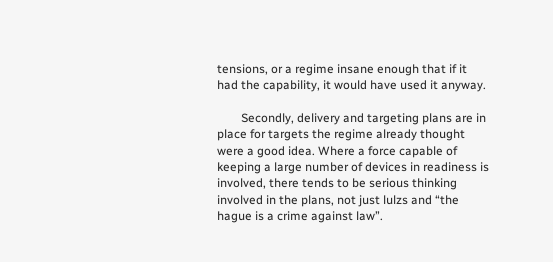tensions, or a regime insane enough that if it had the capability, it would have used it anyway.

        Secondly, delivery and targeting plans are in place for targets the regime already thought were a good idea. Where a force capable of keeping a large number of devices in readiness is involved, there tends to be serious thinking involved in the plans, not just lulzs and “the hague is a crime against law”.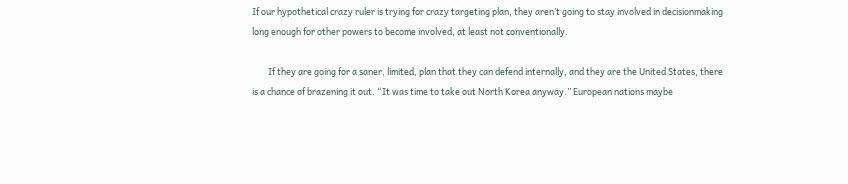If our hypothetical crazy ruler is trying for crazy targeting plan, they aren’t going to stay involved in decisionmaking long enough for other powers to become involved, at least not conventionally.

        If they are going for a saner, limited, plan that they can defend internally, and they are the United States, there is a chance of brazening it out. “It was time to take out North Korea anyway.” European nations maybe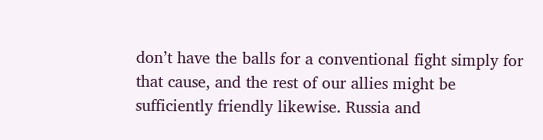don’t have the balls for a conventional fight simply for that cause, and the rest of our allies might be sufficiently friendly likewise. Russia and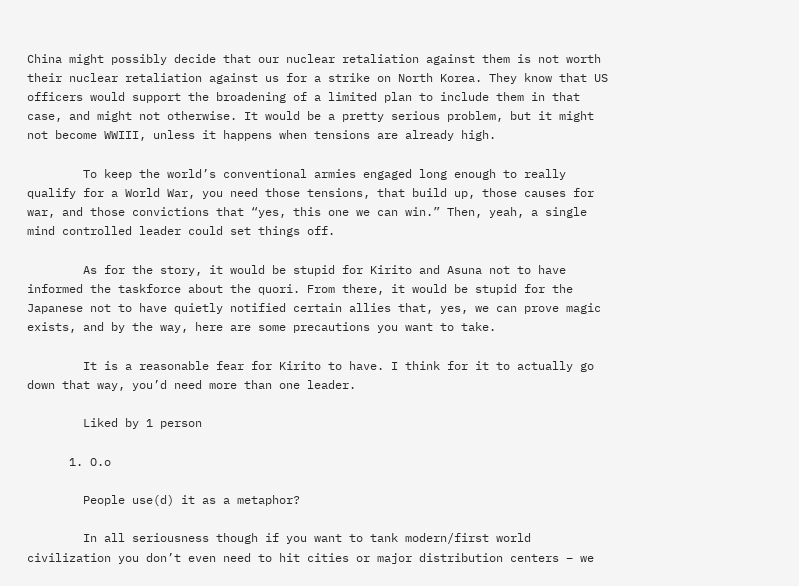China might possibly decide that our nuclear retaliation against them is not worth their nuclear retaliation against us for a strike on North Korea. They know that US officers would support the broadening of a limited plan to include them in that case, and might not otherwise. It would be a pretty serious problem, but it might not become WWIII, unless it happens when tensions are already high.

        To keep the world’s conventional armies engaged long enough to really qualify for a World War, you need those tensions, that build up, those causes for war, and those convictions that “yes, this one we can win.” Then, yeah, a single mind controlled leader could set things off.

        As for the story, it would be stupid for Kirito and Asuna not to have informed the taskforce about the quori. From there, it would be stupid for the Japanese not to have quietly notified certain allies that, yes, we can prove magic exists, and by the way, here are some precautions you want to take.

        It is a reasonable fear for Kirito to have. I think for it to actually go down that way, you’d need more than one leader.

        Liked by 1 person

      1. O.o

        People use(d) it as a metaphor?

        In all seriousness though if you want to tank modern/first world civilization you don’t even need to hit cities or major distribution centers – we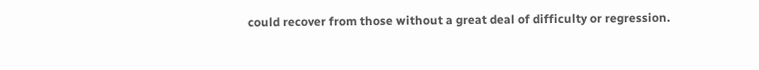could recover from those without a great deal of difficulty or regression.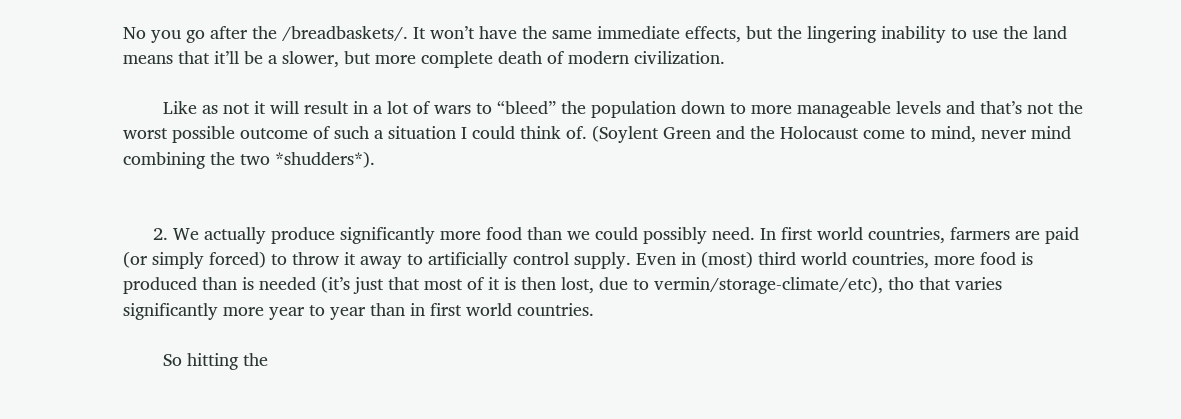No you go after the /breadbaskets/. It won’t have the same immediate effects, but the lingering inability to use the land means that it’ll be a slower, but more complete death of modern civilization.

        Like as not it will result in a lot of wars to “bleed” the population down to more manageable levels and that’s not the worst possible outcome of such a situation I could think of. (Soylent Green and the Holocaust come to mind, never mind combining the two *shudders*).


      2. We actually produce significantly more food than we could possibly need. In first world countries, farmers are paid (or simply forced) to throw it away to artificially control supply. Even in (most) third world countries, more food is produced than is needed (it’s just that most of it is then lost, due to vermin/storage-climate/etc), tho that varies significantly more year to year than in first world countries.

        So hitting the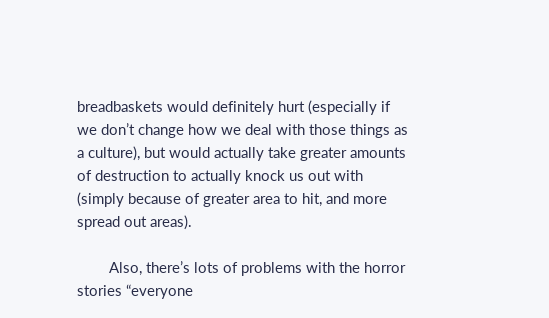breadbaskets would definitely hurt (especially if we don’t change how we deal with those things as a culture), but would actually take greater amounts of destruction to actually knock us out with (simply because of greater area to hit, and more spread out areas).

        Also, there’s lots of problems with the horror stories “everyone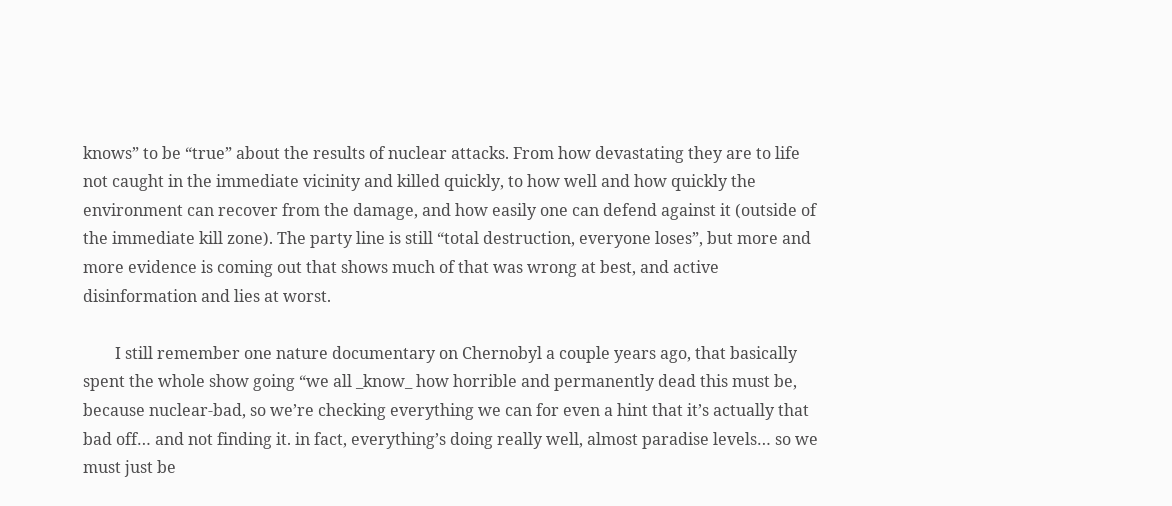knows” to be “true” about the results of nuclear attacks. From how devastating they are to life not caught in the immediate vicinity and killed quickly, to how well and how quickly the environment can recover from the damage, and how easily one can defend against it (outside of the immediate kill zone). The party line is still “total destruction, everyone loses”, but more and more evidence is coming out that shows much of that was wrong at best, and active disinformation and lies at worst.

        I still remember one nature documentary on Chernobyl a couple years ago, that basically spent the whole show going “we all _know_ how horrible and permanently dead this must be, because nuclear-bad, so we’re checking everything we can for even a hint that it’s actually that bad off… and not finding it. in fact, everything’s doing really well, almost paradise levels… so we must just be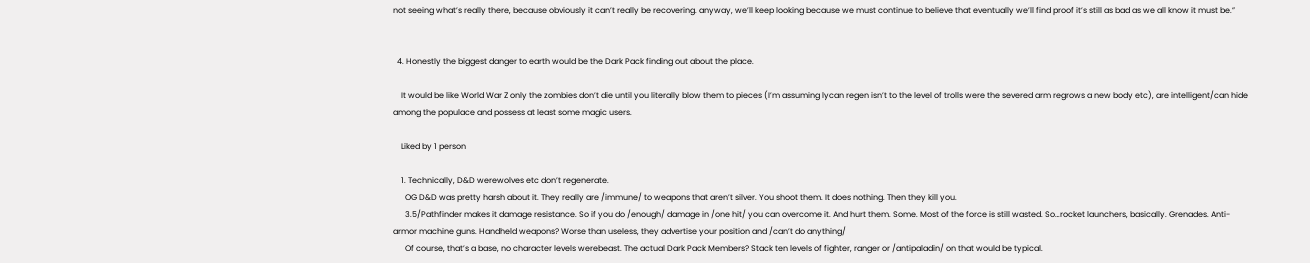not seeing what’s really there, because obviously it can’t really be recovering. anyway, we’ll keep looking because we must continue to believe that eventually we’ll find proof it’s still as bad as we all know it must be.”


  4. Honestly the biggest danger to earth would be the Dark Pack finding out about the place.

    It would be like World War Z only the zombies don’t die until you literally blow them to pieces (I’m assuming lycan regen isn’t to the level of trolls were the severed arm regrows a new body etc), are intelligent/can hide among the populace and possess at least some magic users.

    Liked by 1 person

    1. Technically, D&D werewolves etc don’t regenerate.
      OG D&D was pretty harsh about it. They really are /immune/ to weapons that aren’t silver. You shoot them. It does nothing. Then they kill you.
      3.5/Pathfinder makes it damage resistance. So if you do /enough/ damage in /one hit/ you can overcome it. And hurt them. Some. Most of the force is still wasted. So…rocket launchers, basically. Grenades. Anti-armor machine guns. Handheld weapons? Worse than useless, they advertise your position and /can’t do anything/
      Of course, that’s a base, no character levels werebeast. The actual Dark Pack Members? Stack ten levels of fighter, ranger or /antipaladin/ on that would be typical.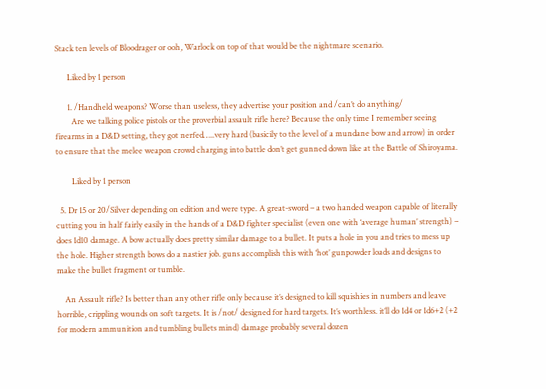Stack ten levels of Bloodrager or ooh, Warlock on top of that would be the nightmare scenario.

      Liked by 1 person

      1. /Handheld weapons? Worse than useless, they advertise your position and /can’t do anything/
        Are we talking police pistols or the proverbial assault rifle here? Because the only time I remember seeing firearms in a D&D setting, they got nerfed…..very hard (basicily to the level of a mundane bow and arrow) in order to ensure that the melee weapon crowd charging into battle don’t get gunned down like at the Battle of Shiroyama.

        Liked by 1 person

  5. Dr 15 or 20/Silver depending on edition and were type. A great-sword – a two handed weapon capable of literally cutting you in half fairly easily in the hands of a D&D fighter specialist (even one with ‘average human’ strength) – does 1d10 damage. A bow actually does pretty similar damage to a bullet. It puts a hole in you and tries to mess up the hole. Higher strength bows do a nastier job. guns accomplish this with ‘hot’ gunpowder loads and designs to make the bullet fragment or tumble.

    An Assault rifle? Is better than any other rifle only because it’s designed to kill squishies in numbers and leave horrible, crippling wounds on soft targets. It is /not/ designed for hard targets. It’s worthless. it’ll do 1d4 or 1d6+2 (+2 for modern ammunition and tumbling bullets mind) damage probably several dozen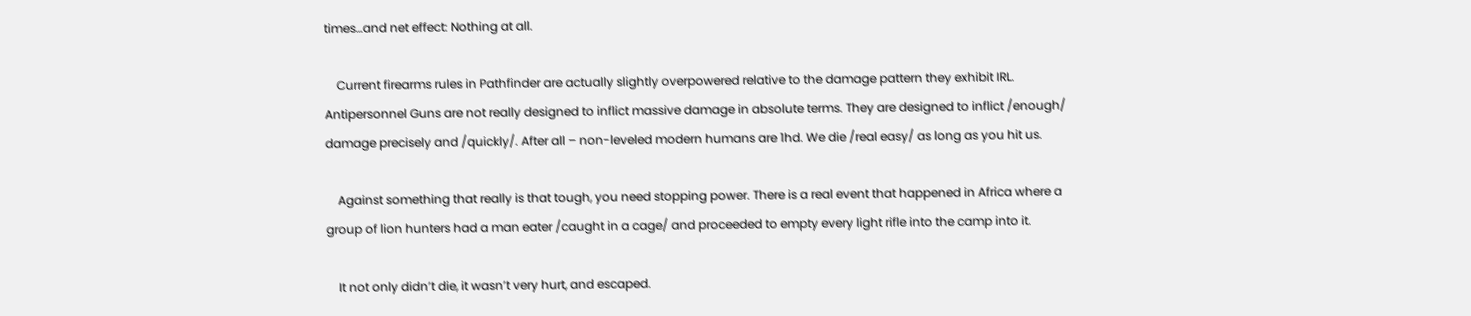times…and net effect: Nothing at all.

    Current firearms rules in Pathfinder are actually slightly overpowered relative to the damage pattern they exhibit IRL. Antipersonnel Guns are not really designed to inflict massive damage in absolute terms. They are designed to inflict /enough/ damage precisely and /quickly/. After all – non-leveled modern humans are 1hd. We die /real easy/ as long as you hit us.

    Against something that really is that tough, you need stopping power. There is a real event that happened in Africa where a group of lion hunters had a man eater /caught in a cage/ and proceeded to empty every light rifle into the camp into it.

    It not only didn’t die, it wasn’t very hurt, and escaped.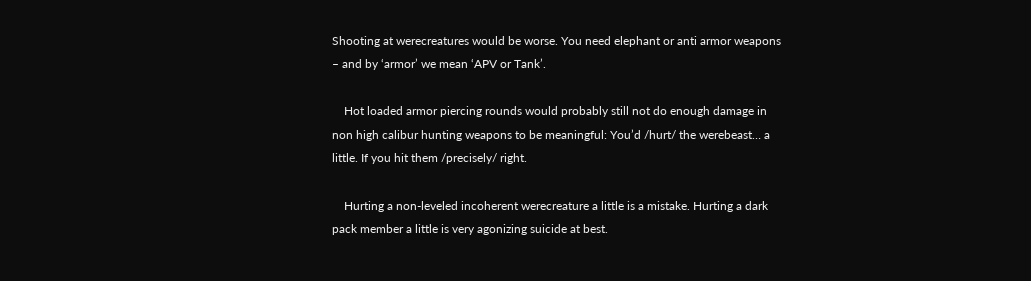Shooting at werecreatures would be worse. You need elephant or anti armor weapons – and by ‘armor’ we mean ‘APV or Tank’.

    Hot loaded armor piercing rounds would probably still not do enough damage in non high calibur hunting weapons to be meaningful: You’d /hurt/ the werebeast… a little. If you hit them /precisely/ right.

    Hurting a non-leveled incoherent werecreature a little is a mistake. Hurting a dark pack member a little is very agonizing suicide at best.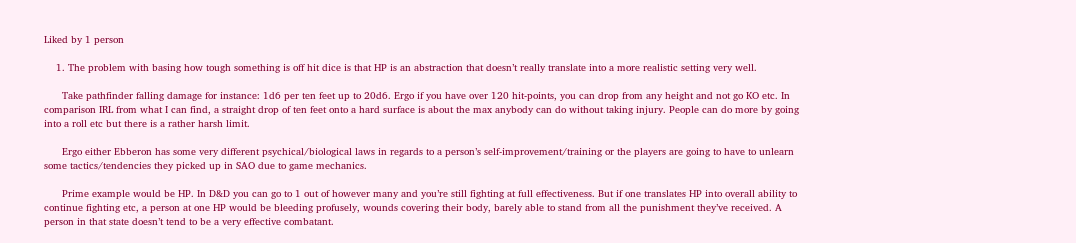Liked by 1 person

    1. The problem with basing how tough something is off hit dice is that HP is an abstraction that doesn’t really translate into a more realistic setting very well.

      Take pathfinder falling damage for instance: 1d6 per ten feet up to 20d6. Ergo if you have over 120 hit-points, you can drop from any height and not go KO etc. In comparison IRL from what I can find, a straight drop of ten feet onto a hard surface is about the max anybody can do without taking injury. People can do more by going into a roll etc but there is a rather harsh limit.

      Ergo either Ebberon has some very different psychical/biological laws in regards to a person’s self-improvement/training or the players are going to have to unlearn some tactics/tendencies they picked up in SAO due to game mechanics.

      Prime example would be HP. In D&D you can go to 1 out of however many and you’re still fighting at full effectiveness. But if one translates HP into overall ability to continue fighting etc, a person at one HP would be bleeding profusely, wounds covering their body, barely able to stand from all the punishment they’ve received. A person in that state doesn’t tend to be a very effective combatant.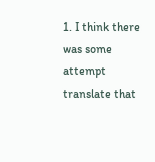1. I think there was some attempt translate that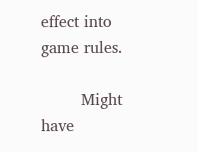effect into game rules.

        Might have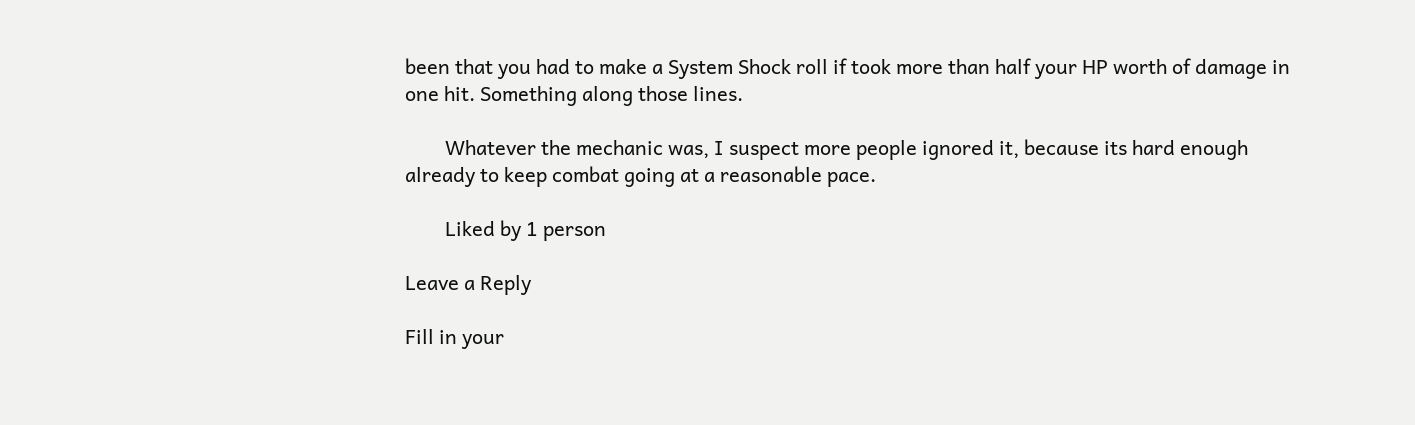been that you had to make a System Shock roll if took more than half your HP worth of damage in one hit. Something along those lines.

        Whatever the mechanic was, I suspect more people ignored it, because its hard enough already to keep combat going at a reasonable pace.

        Liked by 1 person

Leave a Reply

Fill in your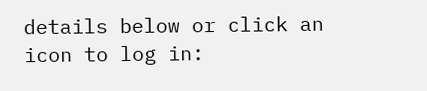details below or click an icon to log in: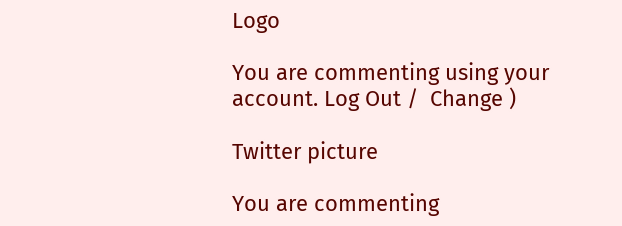Logo

You are commenting using your account. Log Out /  Change )

Twitter picture

You are commenting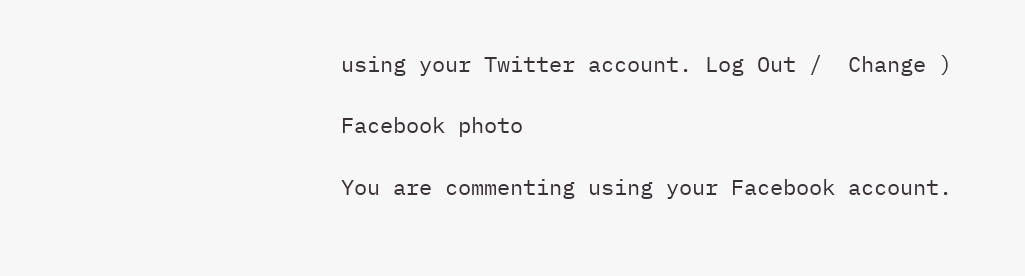using your Twitter account. Log Out /  Change )

Facebook photo

You are commenting using your Facebook account.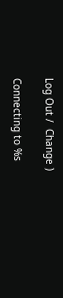Log Out /  Change )

Connecting to %s